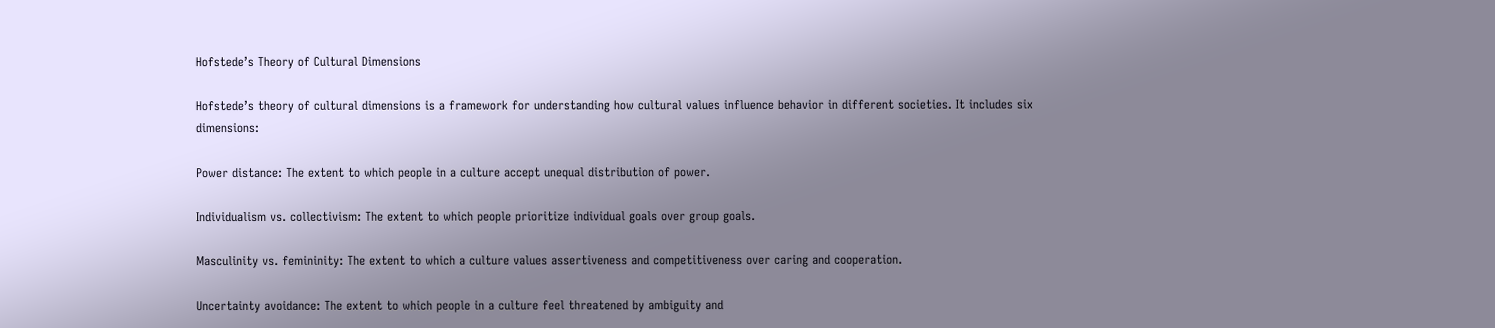Hofstede’s Theory of Cultural Dimensions

Hofstede’s theory of cultural dimensions is a framework for understanding how cultural values influence behavior in different societies. It includes six dimensions:

Power distance: The extent to which people in a culture accept unequal distribution of power.

Individualism vs. collectivism: The extent to which people prioritize individual goals over group goals.

Masculinity vs. femininity: The extent to which a culture values assertiveness and competitiveness over caring and cooperation.

Uncertainty avoidance: The extent to which people in a culture feel threatened by ambiguity and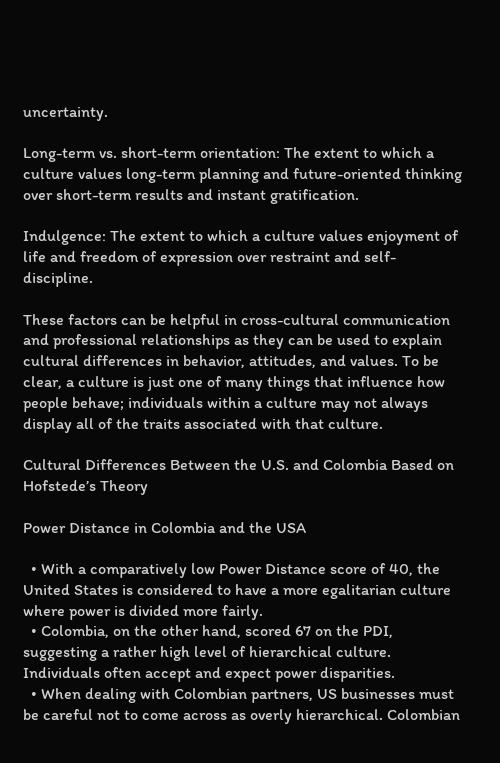uncertainty.

Long-term vs. short-term orientation: The extent to which a culture values long-term planning and future-oriented thinking over short-term results and instant gratification.

Indulgence: The extent to which a culture values enjoyment of life and freedom of expression over restraint and self-discipline.

These factors can be helpful in cross-cultural communication and professional relationships as they can be used to explain cultural differences in behavior, attitudes, and values. To be clear, a culture is just one of many things that influence how people behave; individuals within a culture may not always display all of the traits associated with that culture.

Cultural Differences Between the U.S. and Colombia Based on Hofstede’s Theory

Power Distance in Colombia and the USA

  • With a comparatively low Power Distance score of 40, the United States is considered to have a more egalitarian culture where power is divided more fairly.
  • Colombia, on the other hand, scored 67 on the PDI, suggesting a rather high level of hierarchical culture. Individuals often accept and expect power disparities.
  • When dealing with Colombian partners, US businesses must be careful not to come across as overly hierarchical. Colombian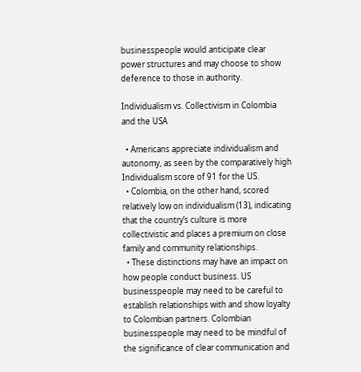businesspeople would anticipate clear power structures and may choose to show deference to those in authority.

Individualism vs. Collectivism in Colombia and the USA

  • Americans appreciate individualism and autonomy, as seen by the comparatively high Individualism score of 91 for the US.
  • Colombia, on the other hand, scored relatively low on individualism (13), indicating that the country’s culture is more collectivistic and places a premium on close family and community relationships.
  • These distinctions may have an impact on how people conduct business. US businesspeople may need to be careful to establish relationships with and show loyalty to Colombian partners. Colombian businesspeople may need to be mindful of the significance of clear communication and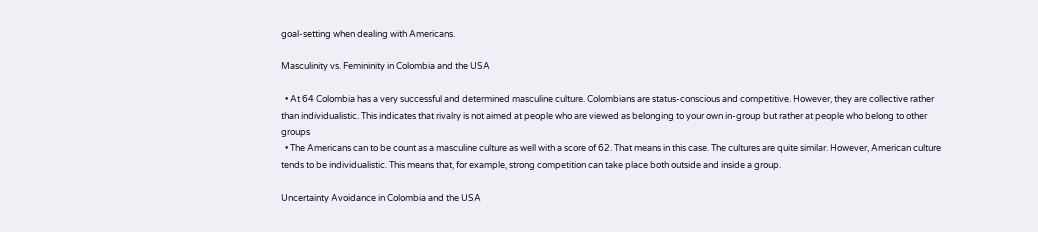goal-setting when dealing with Americans.

Masculinity vs. Femininity in Colombia and the USA

  • At 64 Colombia has a very successful and determined masculine culture. Colombians are status-conscious and competitive. However, they are collective rather than individualistic. This indicates that rivalry is not aimed at people who are viewed as belonging to your own in-group but rather at people who belong to other groups
  • The Americans can to be count as a masculine culture as well with a score of 62. That means in this case. The cultures are quite similar. However, American culture tends to be individualistic. This means that, for example, strong competition can take place both outside and inside a group.

Uncertainty Avoidance in Colombia and the USA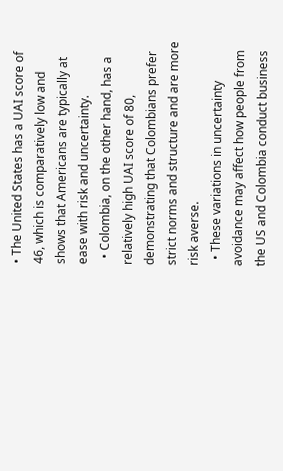• The United States has a UAI score of 46, which is comparatively low and shows that Americans are typically at ease with risk and uncertainty.
  • Colombia, on the other hand, has a relatively high UAI score of 80, demonstrating that Colombians prefer strict norms and structure and are more risk averse.
  • These variations in uncertainty avoidance may affect how people from the US and Colombia conduct business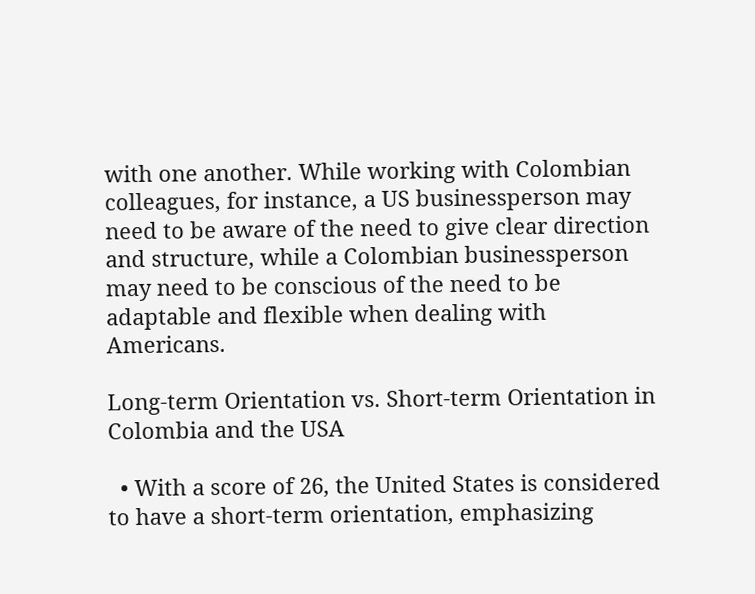with one another. While working with Colombian colleagues, for instance, a US businessperson may need to be aware of the need to give clear direction and structure, while a Colombian businessperson may need to be conscious of the need to be adaptable and flexible when dealing with Americans.

Long-term Orientation vs. Short-term Orientation in Colombia and the USA

  • With a score of 26, the United States is considered to have a short-term orientation, emphasizing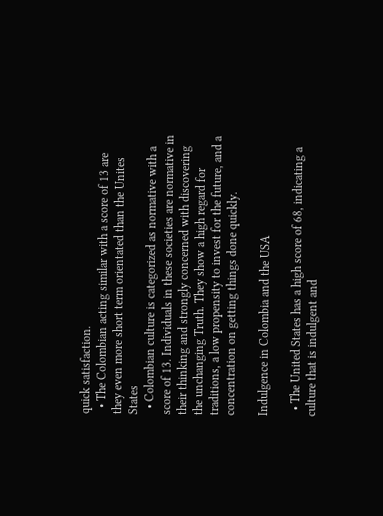quick satisfaction.
  • The Colombian acting similar with a score of 13 are they even more short term orientated than the Unites States
  • Colombian culture is categorized as normative with a score of 13. Individuals in these societies are normative in their thinking and strongly concerned with discovering the unchanging Truth. They show a high regard for traditions, a low propensity to invest for the future, and a concentration on getting things done quickly.

Indulgence in Colombia and the USA

  • The United States has a high score of 68, indicating a culture that is indulgent and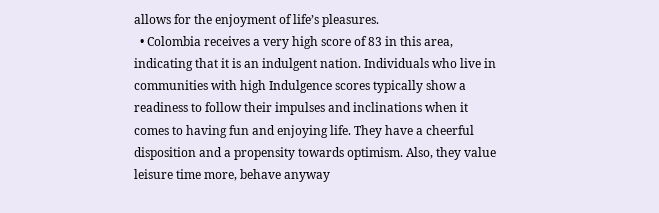allows for the enjoyment of life’s pleasures.
  • Colombia receives a very high score of 83 in this area, indicating that it is an indulgent nation. Individuals who live in communities with high Indulgence scores typically show a readiness to follow their impulses and inclinations when it comes to having fun and enjoying life. They have a cheerful disposition and a propensity towards optimism. Also, they value leisure time more, behave anyway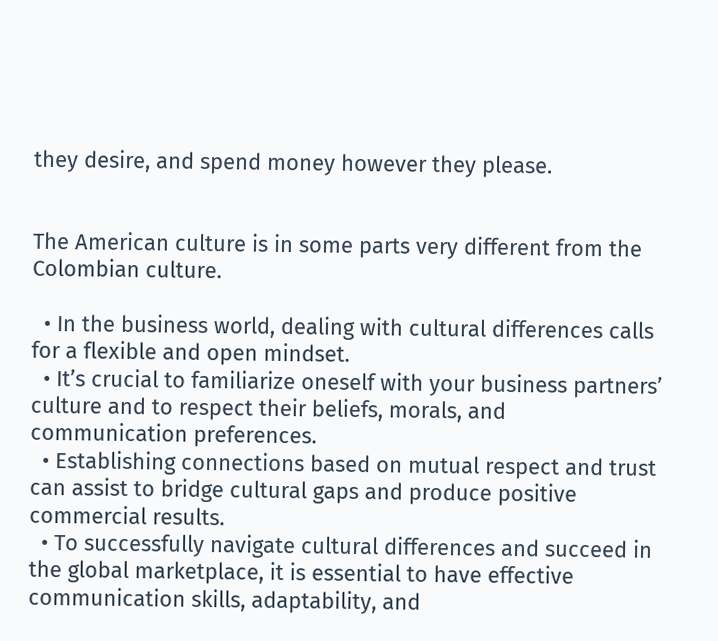they desire, and spend money however they please.


The American culture is in some parts very different from the Colombian culture.

  • In the business world, dealing with cultural differences calls for a flexible and open mindset.
  • It’s crucial to familiarize oneself with your business partners’ culture and to respect their beliefs, morals, and communication preferences.
  • Establishing connections based on mutual respect and trust can assist to bridge cultural gaps and produce positive commercial results.
  • To successfully navigate cultural differences and succeed in the global marketplace, it is essential to have effective communication skills, adaptability, and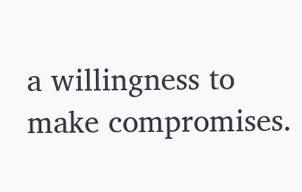a willingness to make compromises.